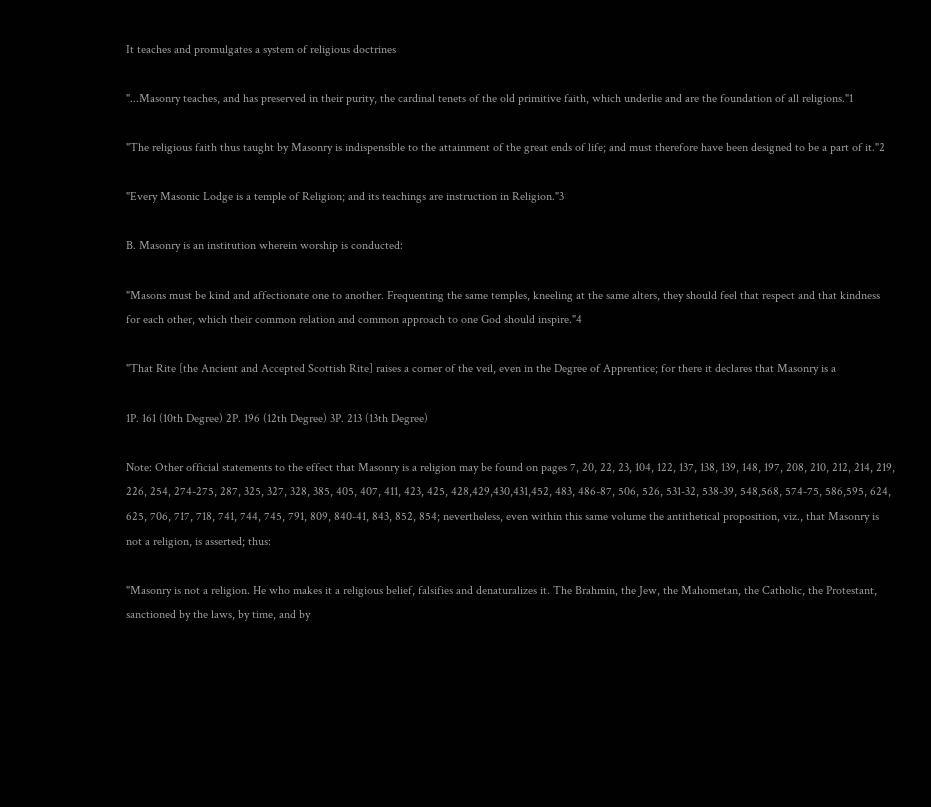It teaches and promulgates a system of religious doctrines

"...Masonry teaches, and has preserved in their purity, the cardinal tenets of the old primitive faith, which underlie and are the foundation of all religions."1

"The religious faith thus taught by Masonry is indispensible to the attainment of the great ends of life; and must therefore have been designed to be a part of it."2

"Every Masonic Lodge is a temple of Religion; and its teachings are instruction in Religion."3

B. Masonry is an institution wherein worship is conducted:

"Masons must be kind and affectionate one to another. Frequenting the same temples, kneeling at the same alters, they should feel that respect and that kindness for each other, which their common relation and common approach to one God should inspire."4

"That Rite [the Ancient and Accepted Scottish Rite] raises a corner of the veil, even in the Degree of Apprentice; for there it declares that Masonry is a

1P. 161 (10th Degree) 2P. 196 (12th Degree) 3P. 213 (13th Degree)

Note: Other official statements to the effect that Masonry is a religion may be found on pages 7, 20, 22, 23, 104, 122, 137, 138, 139, 148, 197, 208, 210, 212, 214, 219, 226, 254, 274-275, 287, 325, 327, 328, 385, 405, 407, 411, 423, 425, 428,429,430,431,452, 483, 486-87, 506, 526, 531-32, 538-39, 548,568, 574-75, 586,595, 624, 625, 706, 717, 718, 741, 744, 745, 791, 809, 840-41, 843, 852, 854; nevertheless, even within this same volume the antithetical proposition, viz., that Masonry is not a religion, is asserted; thus:

"Masonry is not a religion. He who makes it a religious belief, falsifies and denaturalizes it. The Brahmin, the Jew, the Mahometan, the Catholic, the Protestant, sanctioned by the laws, by time, and by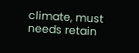climate, must needs retain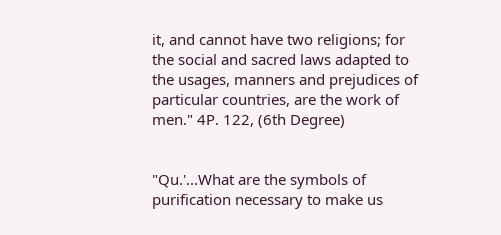it, and cannot have two religions; for the social and sacred laws adapted to the usages, manners and prejudices of particular countries, are the work of men." 4P. 122, (6th Degree)


"Qu.'...What are the symbols of purification necessary to make us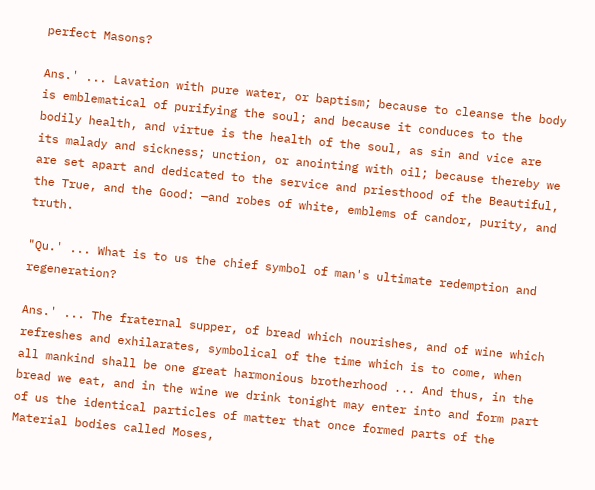perfect Masons?

Ans.' ... Lavation with pure water, or baptism; because to cleanse the body is emblematical of purifying the soul; and because it conduces to the bodily health, and virtue is the health of the soul, as sin and vice are its malady and sickness; unction, or anointing with oil; because thereby we are set apart and dedicated to the service and priesthood of the Beautiful, the True, and the Good: —and robes of white, emblems of candor, purity, and truth.

"Qu.' ... What is to us the chief symbol of man's ultimate redemption and regeneration?

Ans.' ... The fraternal supper, of bread which nourishes, and of wine which refreshes and exhilarates, symbolical of the time which is to come, when all mankind shall be one great harmonious brotherhood ... And thus, in the bread we eat, and in the wine we drink tonight may enter into and form part of us the identical particles of matter that once formed parts of the Material bodies called Moses,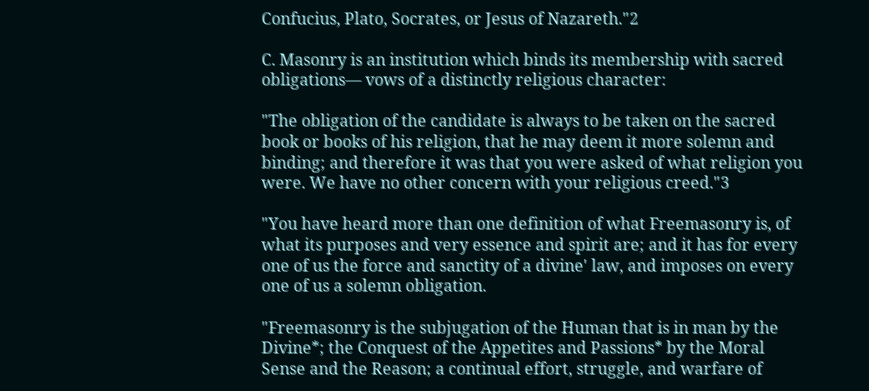Confucius, Plato, Socrates, or Jesus of Nazareth."2

C. Masonry is an institution which binds its membership with sacred obligations— vows of a distinctly religious character:

"The obligation of the candidate is always to be taken on the sacred book or books of his religion, that he may deem it more solemn and binding; and therefore it was that you were asked of what religion you were. We have no other concern with your religious creed."3

"You have heard more than one definition of what Freemasonry is, of what its purposes and very essence and spirit are; and it has for every one of us the force and sanctity of a divine' law, and imposes on every one of us a solemn obligation.

"Freemasonry is the subjugation of the Human that is in man by the Divine*; the Conquest of the Appetites and Passions* by the Moral Sense and the Reason; a continual effort, struggle, and warfare of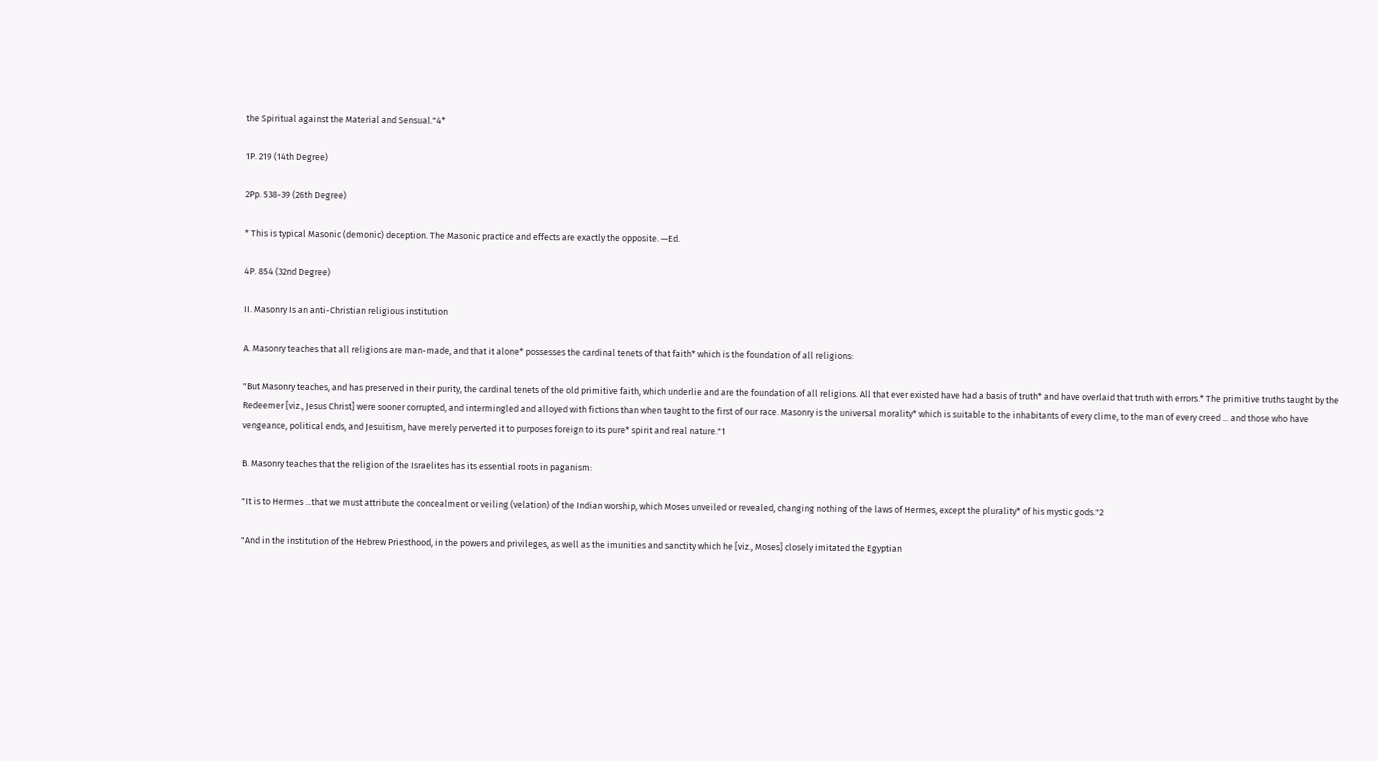the Spiritual against the Material and Sensual."4*

1P. 219 (14th Degree)

2Pp. 538-39 (26th Degree)

* This is typical Masonic (demonic) deception. The Masonic practice and effects are exactly the opposite. —Ed.

4P. 854 (32nd Degree)

II. Masonry Is an anti-Christian religious institution

A. Masonry teaches that all religions are man-made, and that it alone* possesses the cardinal tenets of that faith* which is the foundation of all religions:

"But Masonry teaches, and has preserved in their purity, the cardinal tenets of the old primitive faith, which underlie and are the foundation of all religions. All that ever existed have had a basis of truth* and have overlaid that truth with errors.* The primitive truths taught by the Redeemer [viz., Jesus Christ] were sooner corrupted, and intermingled and alloyed with fictions than when taught to the first of our race. Masonry is the universal morality* which is suitable to the inhabitants of every clime, to the man of every creed ... and those who have vengeance, political ends, and Jesuitism, have merely perverted it to purposes foreign to its pure* spirit and real nature."1

B. Masonry teaches that the religion of the Israelites has its essential roots in paganism:

"It is to Hermes ...that we must attribute the concealment or veiling (velation) of the Indian worship, which Moses unveiled or revealed, changing nothing of the laws of Hermes, except the plurality* of his mystic gods."2

"And in the institution of the Hebrew Priesthood, in the powers and privileges, as well as the imunities and sanctity which he [viz., Moses] closely imitated the Egyptian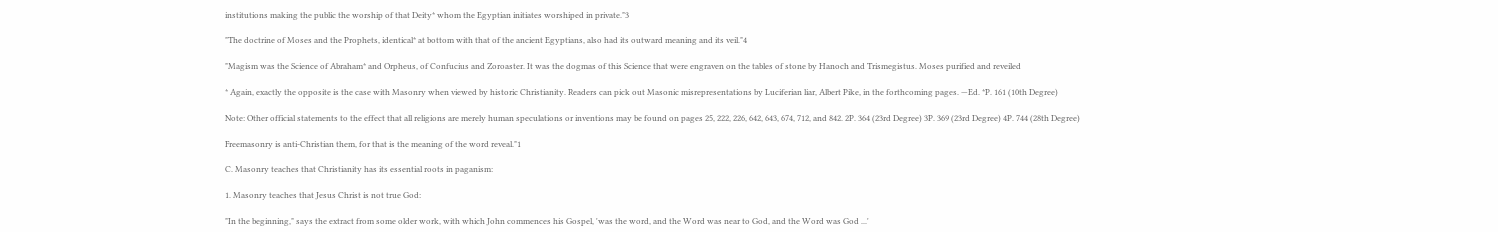institutions making the public the worship of that Deity* whom the Egyptian initiates worshiped in private."3

"The doctrine of Moses and the Prophets, identical* at bottom with that of the ancient Egyptians, also had its outward meaning and its veil."4

"Magism was the Science of Abraham* and Orpheus, of Confucius and Zoroaster. It was the dogmas of this Science that were engraven on the tables of stone by Hanoch and Trismegistus. Moses purified and reveiled

* Again, exactly the opposite is the case with Masonry when viewed by historic Christianity. Readers can pick out Masonic misrepresentations by Luciferian liar, Albert Pike, in the forthcoming pages. —Ed. *P. 161 (10th Degree)

Note: Other official statements to the effect that all religions are merely human speculations or inventions may be found on pages 25, 222, 226, 642, 643, 674, 712, and 842. 2P. 364 (23rd Degree) 3P. 369 (23rd Degree) 4P. 744 (28th Degree)

Freemasonry is anti-Christian them, for that is the meaning of the word reveal."1

C. Masonry teaches that Christianity has its essential roots in paganism:

1. Masonry teaches that Jesus Christ is not true God:

"In the beginning," says the extract from some older work, with which John commences his Gospel, 'was the word, and the Word was near to God, and the Word was God ...'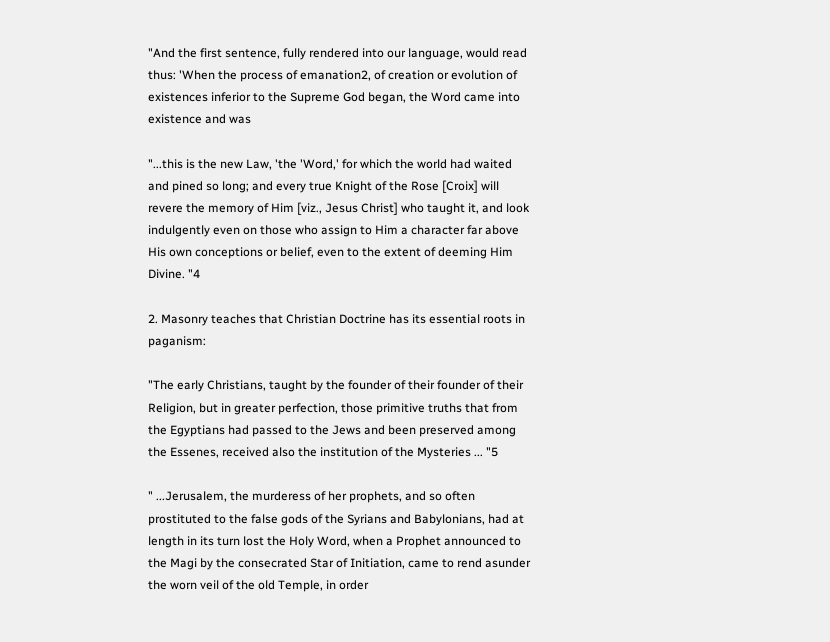"And the first sentence, fully rendered into our language, would read thus: 'When the process of emanation2, of creation or evolution of existences inferior to the Supreme God began, the Word came into existence and was

"...this is the new Law, 'the 'Word,' for which the world had waited and pined so long; and every true Knight of the Rose [Croix] will revere the memory of Him [viz., Jesus Christ] who taught it, and look indulgently even on those who assign to Him a character far above His own conceptions or belief, even to the extent of deeming Him Divine. "4

2. Masonry teaches that Christian Doctrine has its essential roots in paganism:

"The early Christians, taught by the founder of their founder of their Religion, but in greater perfection, those primitive truths that from the Egyptians had passed to the Jews and been preserved among the Essenes, received also the institution of the Mysteries ... "5

" ...Jerusalem, the murderess of her prophets, and so often prostituted to the false gods of the Syrians and Babylonians, had at length in its turn lost the Holy Word, when a Prophet announced to the Magi by the consecrated Star of Initiation, came to rend asunder the worn veil of the old Temple, in order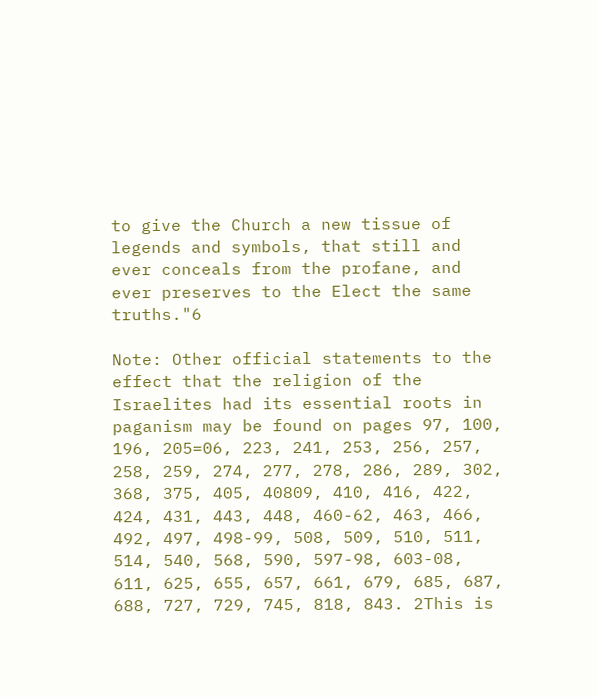to give the Church a new tissue of legends and symbols, that still and ever conceals from the profane, and ever preserves to the Elect the same truths."6

Note: Other official statements to the effect that the religion of the Israelites had its essential roots in paganism may be found on pages 97, 100, 196, 205=06, 223, 241, 253, 256, 257, 258, 259, 274, 277, 278, 286, 289, 302, 368, 375, 405, 40809, 410, 416, 422, 424, 431, 443, 448, 460-62, 463, 466, 492, 497, 498-99, 508, 509, 510, 511, 514, 540, 568, 590, 597-98, 603-08, 611, 625, 655, 657, 661, 679, 685, 687, 688, 727, 729, 745, 818, 843. 2This is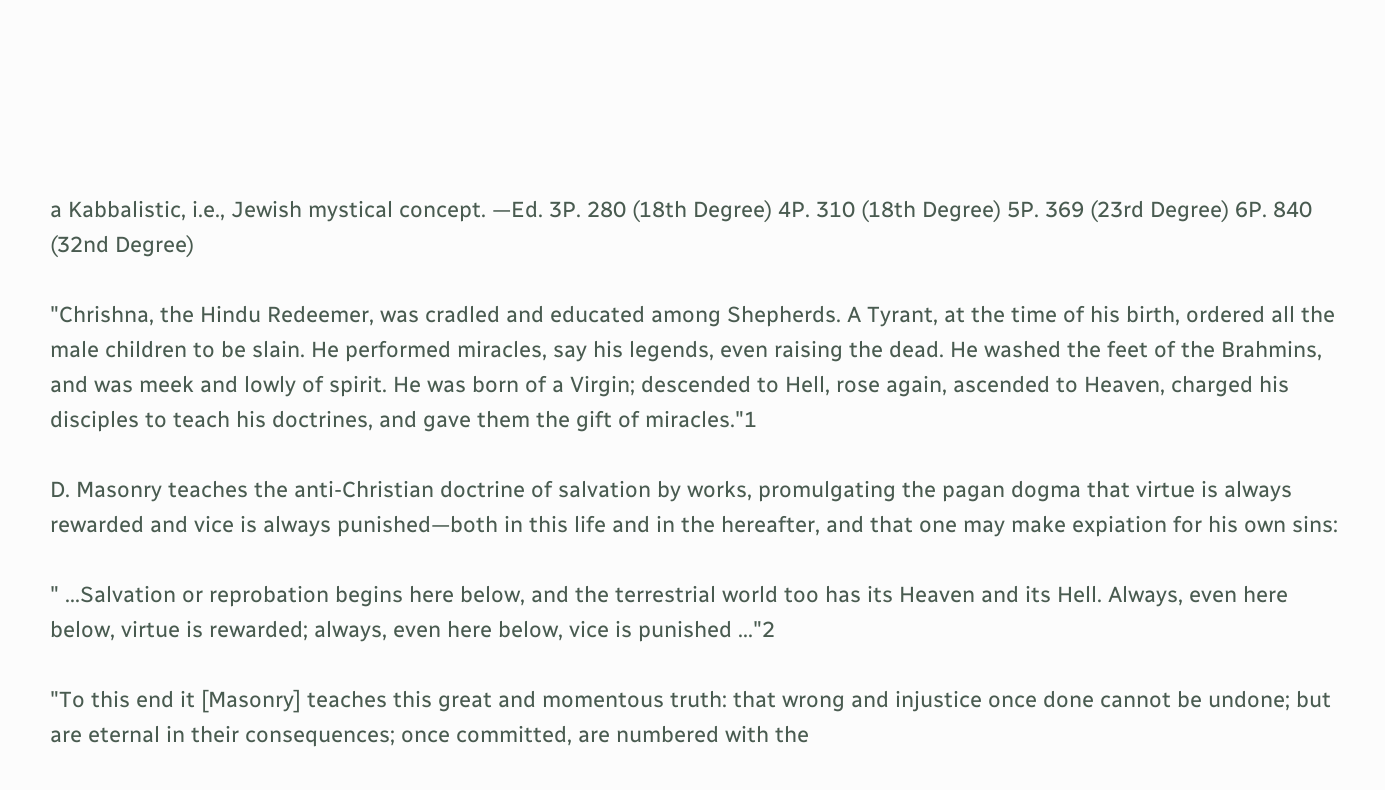a Kabbalistic, i.e., Jewish mystical concept. —Ed. 3P. 280 (18th Degree) 4P. 310 (18th Degree) 5P. 369 (23rd Degree) 6P. 840 (32nd Degree)

"Chrishna, the Hindu Redeemer, was cradled and educated among Shepherds. A Tyrant, at the time of his birth, ordered all the male children to be slain. He performed miracles, say his legends, even raising the dead. He washed the feet of the Brahmins, and was meek and lowly of spirit. He was born of a Virgin; descended to Hell, rose again, ascended to Heaven, charged his disciples to teach his doctrines, and gave them the gift of miracles."1

D. Masonry teaches the anti-Christian doctrine of salvation by works, promulgating the pagan dogma that virtue is always rewarded and vice is always punished—both in this life and in the hereafter, and that one may make expiation for his own sins:

" ...Salvation or reprobation begins here below, and the terrestrial world too has its Heaven and its Hell. Always, even here below, virtue is rewarded; always, even here below, vice is punished ..."2

"To this end it [Masonry] teaches this great and momentous truth: that wrong and injustice once done cannot be undone; but are eternal in their consequences; once committed, are numbered with the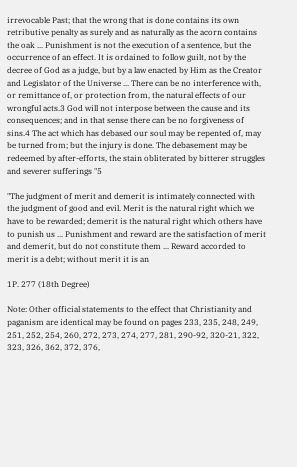irrevocable Past; that the wrong that is done contains its own retributive penalty as surely and as naturally as the acorn contains the oak ... Punishment is not the execution of a sentence, but the occurrence of an effect. It is ordained to follow guilt, not by the decree of God as a judge, but by a law enacted by Him as the Creator and Legislator of the Universe ... There can be no interference with, or remittance of, or protection from, the natural effects of our wrongful acts.3 God will not interpose between the cause and its consequences; and in that sense there can be no forgiveness of sins.4 The act which has debased our soul may be repented of, may be turned from; but the injury is done. The debasement may be redeemed by after-efforts, the stain obliterated by bitterer struggles and severer sufferings "5

"The judgment of merit and demerit is intimately connected with the judgment of good and evil. Merit is the natural right which we have to be rewarded; demerit is the natural right which others have to punish us ... Punishment and reward are the satisfaction of merit and demerit, but do not constitute them ... Reward accorded to merit is a debt; without merit it is an

1P. 277 (18th Degree)

Note: Other official statements to the effect that Christianity and paganism are identical may be found on pages 233, 235, 248, 249, 251, 252, 254, 260, 272, 273, 274, 277, 281, 290-92, 320-21, 322, 323, 326, 362, 372, 376,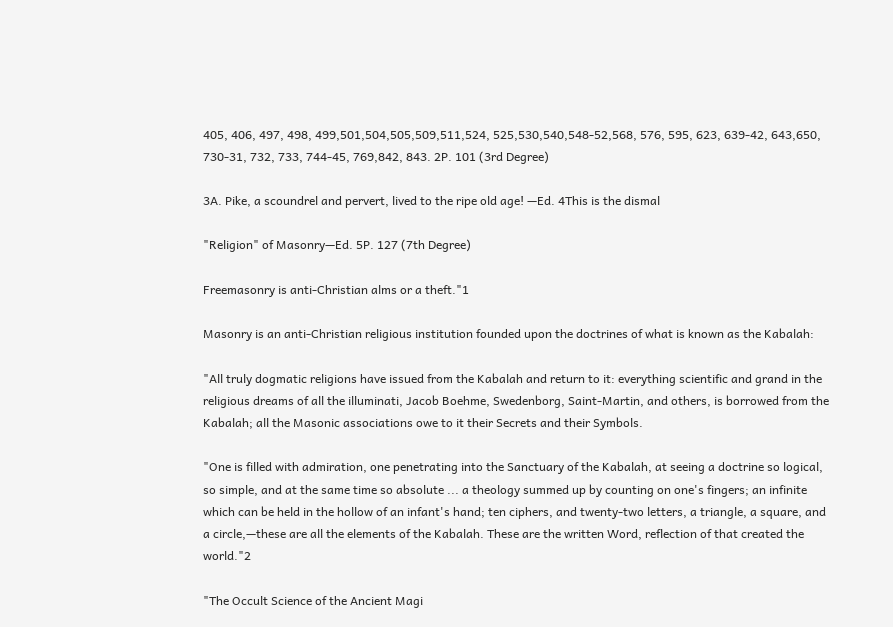405, 406, 497, 498, 499,501,504,505,509,511,524, 525,530,540,548-52,568, 576, 595, 623, 639-42, 643,650, 730-31, 732, 733, 744-45, 769,842, 843. 2P. 101 (3rd Degree)

3A. Pike, a scoundrel and pervert, lived to the ripe old age! —Ed. 4This is the dismal

"Religion" of Masonry—Ed. 5P. 127 (7th Degree)

Freemasonry is anti-Christian alms or a theft."1

Masonry is an anti-Christian religious institution founded upon the doctrines of what is known as the Kabalah:

"All truly dogmatic religions have issued from the Kabalah and return to it: everything scientific and grand in the religious dreams of all the illuminati, Jacob Boehme, Swedenborg, Saint-Martin, and others, is borrowed from the Kabalah; all the Masonic associations owe to it their Secrets and their Symbols.

"One is filled with admiration, one penetrating into the Sanctuary of the Kabalah, at seeing a doctrine so logical, so simple, and at the same time so absolute ... a theology summed up by counting on one's fingers; an infinite which can be held in the hollow of an infant's hand; ten ciphers, and twenty-two letters, a triangle, a square, and a circle,—these are all the elements of the Kabalah. These are the written Word, reflection of that created the world."2

"The Occult Science of the Ancient Magi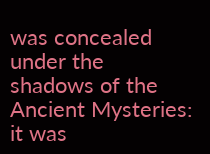was concealed under the shadows of the Ancient Mysteries: it was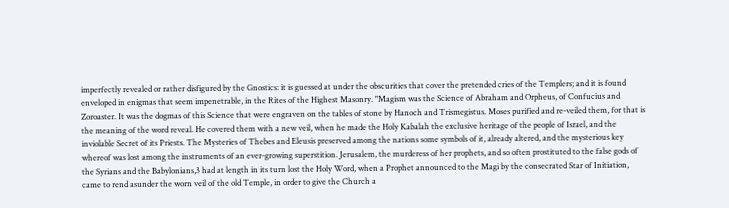imperfectly revealed or rather disfigured by the Gnostics: it is guessed at under the obscurities that cover the pretended cries of the Templers; and it is found enveloped in enigmas that seem impenetrable, in the Rites of the Highest Masonry. "Magism was the Science of Abraham and Orpheus, of Confucius and Zoroaster. It was the dogmas of this Science that were engraven on the tables of stone by Hanoch and Trismegistus. Moses purified and re-veiled them, for that is the meaning of the word reveal. He covered them with a new veil, when he made the Holy Kabalah the exclusive heritage of the people of Israel, and the inviolable Secret of its Priests. The Mysteries of Thebes and Eleusis preserved among the nations some symbols of it, already altered, and the mysterious key whereof was lost among the instruments of an ever-growing superstition. Jerusalem, the murderess of her prophets, and so often prostituted to the false gods of the Syrians and the Babylonians,3 had at length in its turn lost the Holy Word, when a Prophet announced to the Magi by the consecrated Star of Initiation, came to rend asunder the worn veil of the old Temple, in order to give the Church a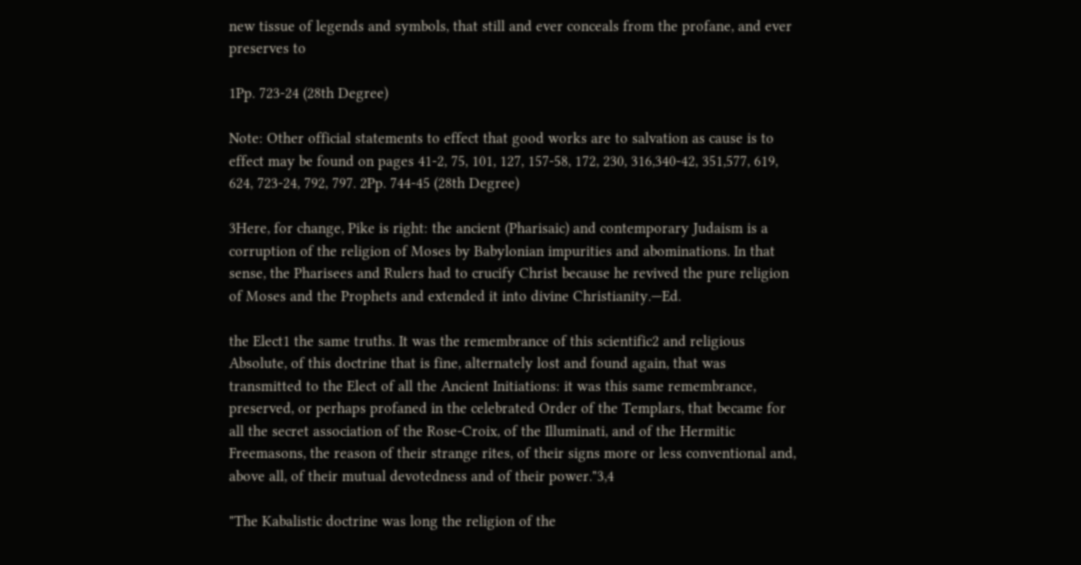new tissue of legends and symbols, that still and ever conceals from the profane, and ever preserves to

1Pp. 723-24 (28th Degree)

Note: Other official statements to effect that good works are to salvation as cause is to effect may be found on pages 41-2, 75, 101, 127, 157-58, 172, 230, 316,340-42, 351,577, 619, 624, 723-24, 792, 797. 2Pp. 744-45 (28th Degree)

3Here, for change, Pike is right: the ancient (Pharisaic) and contemporary Judaism is a corruption of the religion of Moses by Babylonian impurities and abominations. In that sense, the Pharisees and Rulers had to crucify Christ because he revived the pure religion of Moses and the Prophets and extended it into divine Christianity.—Ed.

the Elect1 the same truths. It was the remembrance of this scientific2 and religious Absolute, of this doctrine that is fine, alternately lost and found again, that was transmitted to the Elect of all the Ancient Initiations: it was this same remembrance, preserved, or perhaps profaned in the celebrated Order of the Templars, that became for all the secret association of the Rose-Croix, of the Illuminati, and of the Hermitic Freemasons, the reason of their strange rites, of their signs more or less conventional and, above all, of their mutual devotedness and of their power."3,4

"The Kabalistic doctrine was long the religion of the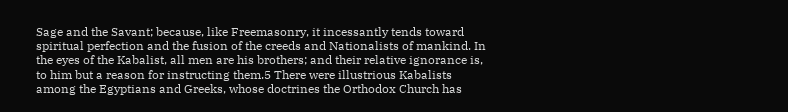Sage and the Savant; because, like Freemasonry, it incessantly tends toward spiritual perfection and the fusion of the creeds and Nationalists of mankind. In the eyes of the Kabalist, all men are his brothers; and their relative ignorance is, to him but a reason for instructing them.5 There were illustrious Kabalists among the Egyptians and Greeks, whose doctrines the Orthodox Church has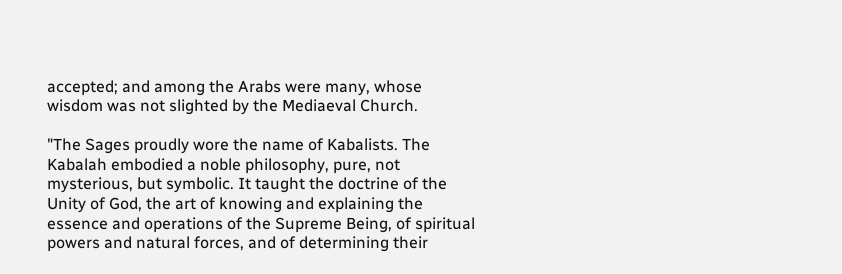accepted; and among the Arabs were many, whose wisdom was not slighted by the Mediaeval Church.

"The Sages proudly wore the name of Kabalists. The Kabalah embodied a noble philosophy, pure, not mysterious, but symbolic. It taught the doctrine of the Unity of God, the art of knowing and explaining the essence and operations of the Supreme Being, of spiritual powers and natural forces, and of determining their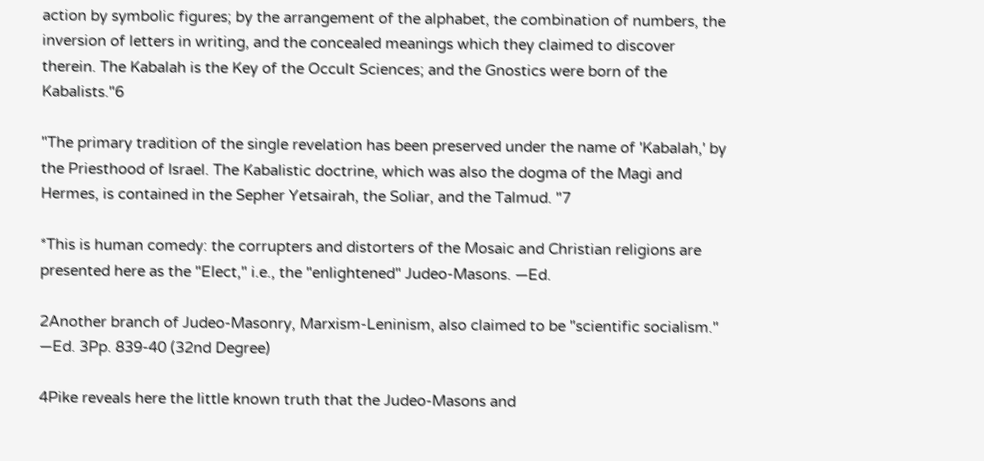action by symbolic figures; by the arrangement of the alphabet, the combination of numbers, the inversion of letters in writing, and the concealed meanings which they claimed to discover therein. The Kabalah is the Key of the Occult Sciences; and the Gnostics were born of the Kabalists."6

"The primary tradition of the single revelation has been preserved under the name of 'Kabalah,' by the Priesthood of Israel. The Kabalistic doctrine, which was also the dogma of the Magi and Hermes, is contained in the Sepher Yetsairah, the Soliar, and the Talmud. "7

*This is human comedy: the corrupters and distorters of the Mosaic and Christian religions are presented here as the "Elect," i.e., the "enlightened" Judeo-Masons. —Ed.

2Another branch of Judeo-Masonry, Marxism-Leninism, also claimed to be "scientific socialism." —Ed. 3Pp. 839-40 (32nd Degree)

4Pike reveals here the little known truth that the Judeo-Masons and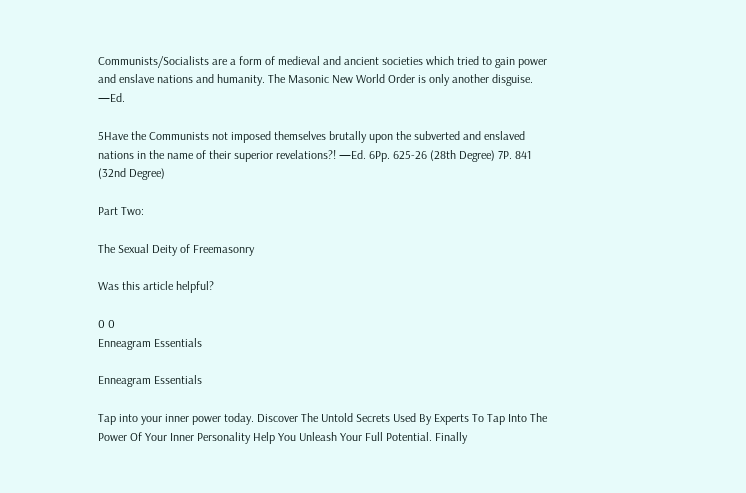Communists/Socialists are a form of medieval and ancient societies which tried to gain power and enslave nations and humanity. The Masonic New World Order is only another disguise. —Ed.

5Have the Communists not imposed themselves brutally upon the subverted and enslaved nations in the name of their superior revelations?! —Ed. 6Pp. 625-26 (28th Degree) 7P. 841 (32nd Degree)

Part Two:

The Sexual Deity of Freemasonry

Was this article helpful?

0 0
Enneagram Essentials

Enneagram Essentials

Tap into your inner power today. Discover The Untold Secrets Used By Experts To Tap Into The Power Of Your Inner Personality Help You Unleash Your Full Potential. Finally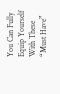You Can Fully Equip Yourself With These “Must Have”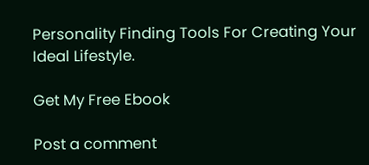Personality Finding Tools For Creating Your Ideal Lifestyle.

Get My Free Ebook

Post a comment